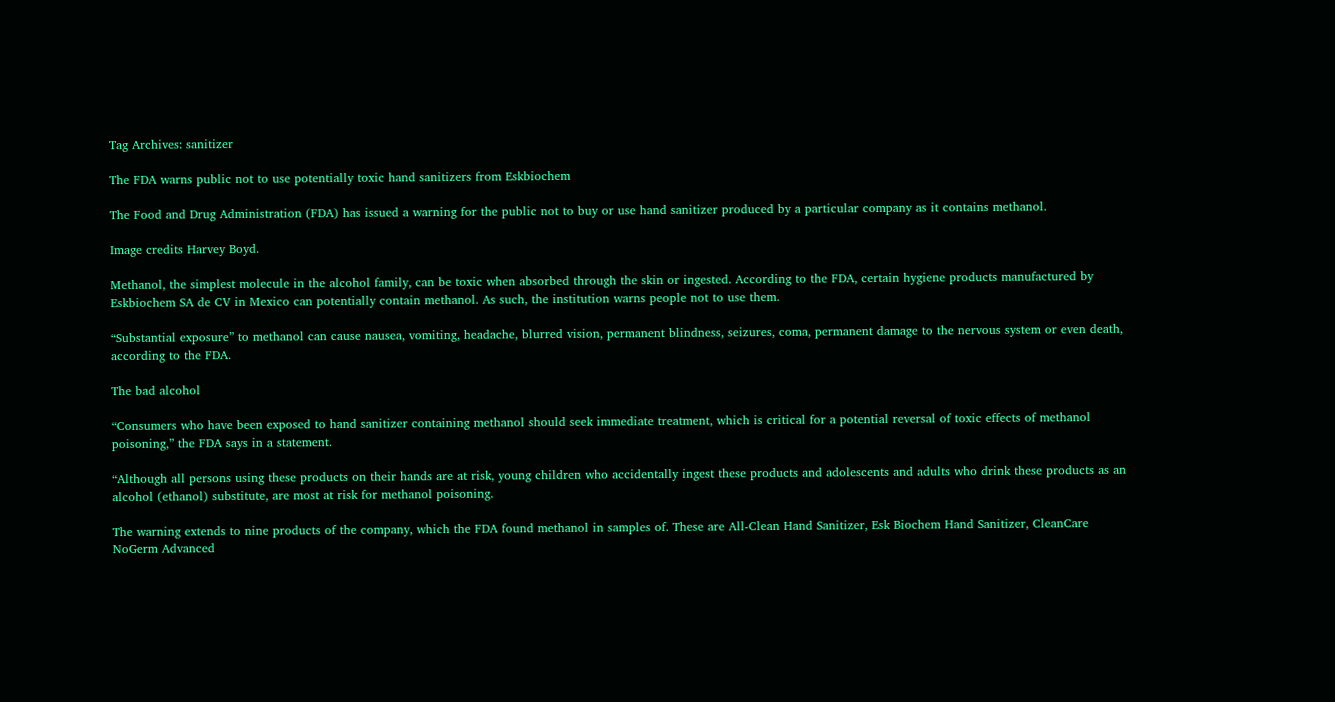Tag Archives: sanitizer

The FDA warns public not to use potentially toxic hand sanitizers from Eskbiochem

The Food and Drug Administration (FDA) has issued a warning for the public not to buy or use hand sanitizer produced by a particular company as it contains methanol.

Image credits Harvey Boyd.

Methanol, the simplest molecule in the alcohol family, can be toxic when absorbed through the skin or ingested. According to the FDA, certain hygiene products manufactured by Eskbiochem SA de CV in Mexico can potentially contain methanol. As such, the institution warns people not to use them.

“Substantial exposure” to methanol can cause nausea, vomiting, headache, blurred vision, permanent blindness, seizures, coma, permanent damage to the nervous system or even death, according to the FDA.

The bad alcohol

“Consumers who have been exposed to hand sanitizer containing methanol should seek immediate treatment, which is critical for a potential reversal of toxic effects of methanol poisoning,” the FDA says in a statement.

“Although all persons using these products on their hands are at risk, young children who accidentally ingest these products and adolescents and adults who drink these products as an alcohol (ethanol) substitute, are most at risk for methanol poisoning.

The warning extends to nine products of the company, which the FDA found methanol in samples of. These are All-Clean Hand Sanitizer, Esk Biochem Hand Sanitizer, CleanCare NoGerm Advanced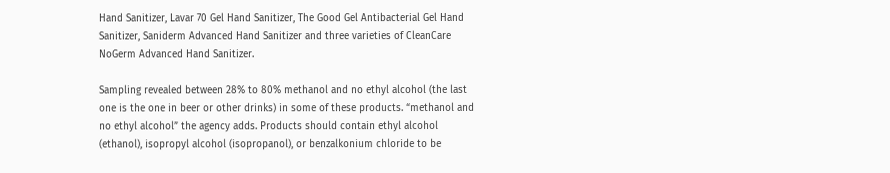Hand Sanitizer, Lavar 70 Gel Hand Sanitizer, The Good Gel Antibacterial Gel Hand Sanitizer, Saniderm Advanced Hand Sanitizer and three varieties of CleanCare NoGerm Advanced Hand Sanitizer.

Sampling revealed between 28% to 80% methanol and no ethyl alcohol (the last one is the one in beer or other drinks) in some of these products. “methanol and no ethyl alcohol” the agency adds. Products should contain ethyl alcohol (ethanol), isopropyl alcohol (isopropanol), or benzalkonium chloride to be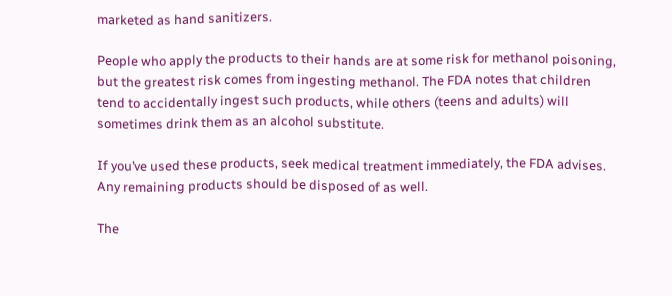marketed as hand sanitizers.

People who apply the products to their hands are at some risk for methanol poisoning, but the greatest risk comes from ingesting methanol. The FDA notes that children tend to accidentally ingest such products, while others (teens and adults) will sometimes drink them as an alcohol substitute.

If you’ve used these products, seek medical treatment immediately, the FDA advises. Any remaining products should be disposed of as well.

The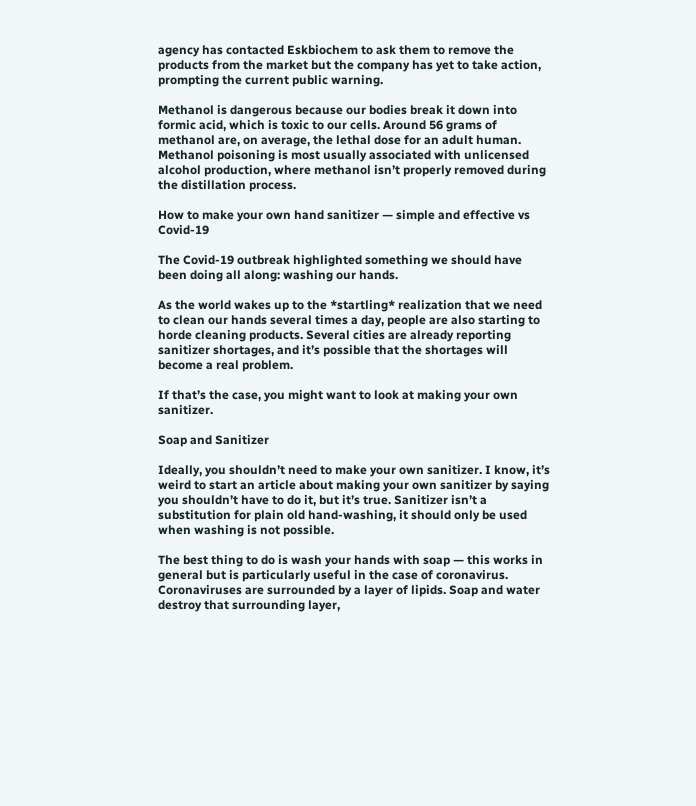agency has contacted Eskbiochem to ask them to remove the products from the market but the company has yet to take action, prompting the current public warning.

Methanol is dangerous because our bodies break it down into formic acid, which is toxic to our cells. Around 56 grams of methanol are, on average, the lethal dose for an adult human. Methanol poisoning is most usually associated with unlicensed alcohol production, where methanol isn’t properly removed during the distillation process.

How to make your own hand sanitizer — simple and effective vs Covid-19

The Covid-19 outbreak highlighted something we should have been doing all along: washing our hands.

As the world wakes up to the *startling* realization that we need to clean our hands several times a day, people are also starting to horde cleaning products. Several cities are already reporting sanitizer shortages, and it’s possible that the shortages will become a real problem.

If that’s the case, you might want to look at making your own sanitizer.

Soap and Sanitizer

Ideally, you shouldn’t need to make your own sanitizer. I know, it’s weird to start an article about making your own sanitizer by saying you shouldn’t have to do it, but it’s true. Sanitizer isn’t a substitution for plain old hand-washing, it should only be used when washing is not possible.

The best thing to do is wash your hands with soap — this works in general but is particularly useful in the case of coronavirus. Coronaviruses are surrounded by a layer of lipids. Soap and water destroy that surrounding layer,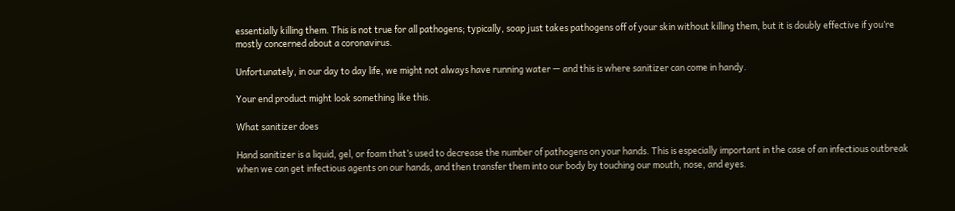essentially killing them. This is not true for all pathogens; typically, soap just takes pathogens off of your skin without killing them, but it is doubly effective if you’re mostly concerned about a coronavirus.

Unfortunately, in our day to day life, we might not always have running water — and this is where sanitizer can come in handy.

Your end product might look something like this.

What sanitizer does

Hand sanitizer is a liquid, gel, or foam that’s used to decrease the number of pathogens on your hands. This is especially important in the case of an infectious outbreak when we can get infectious agents on our hands, and then transfer them into our body by touching our mouth, nose, and eyes.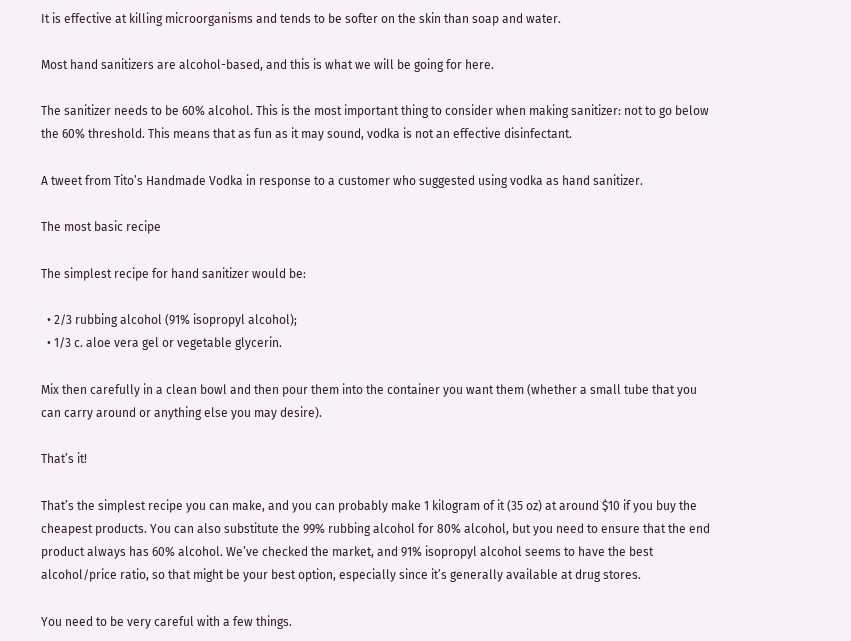It is effective at killing microorganisms and tends to be softer on the skin than soap and water.

Most hand sanitizers are alcohol-based, and this is what we will be going for here.

The sanitizer needs to be 60% alcohol. This is the most important thing to consider when making sanitizer: not to go below the 60% threshold. This means that as fun as it may sound, vodka is not an effective disinfectant.

A tweet from Tito’s Handmade Vodka in response to a customer who suggested using vodka as hand sanitizer.

The most basic recipe

The simplest recipe for hand sanitizer would be:

  • 2/3 rubbing alcohol (91% isopropyl alcohol);
  • 1/3 c. aloe vera gel or vegetable glycerin.

Mix then carefully in a clean bowl and then pour them into the container you want them (whether a small tube that you can carry around or anything else you may desire).

That’s it!

That’s the simplest recipe you can make, and you can probably make 1 kilogram of it (35 oz) at around $10 if you buy the cheapest products. You can also substitute the 99% rubbing alcohol for 80% alcohol, but you need to ensure that the end product always has 60% alcohol. We’ve checked the market, and 91% isopropyl alcohol seems to have the best alcohol/price ratio, so that might be your best option, especially since it’s generally available at drug stores.

You need to be very careful with a few things.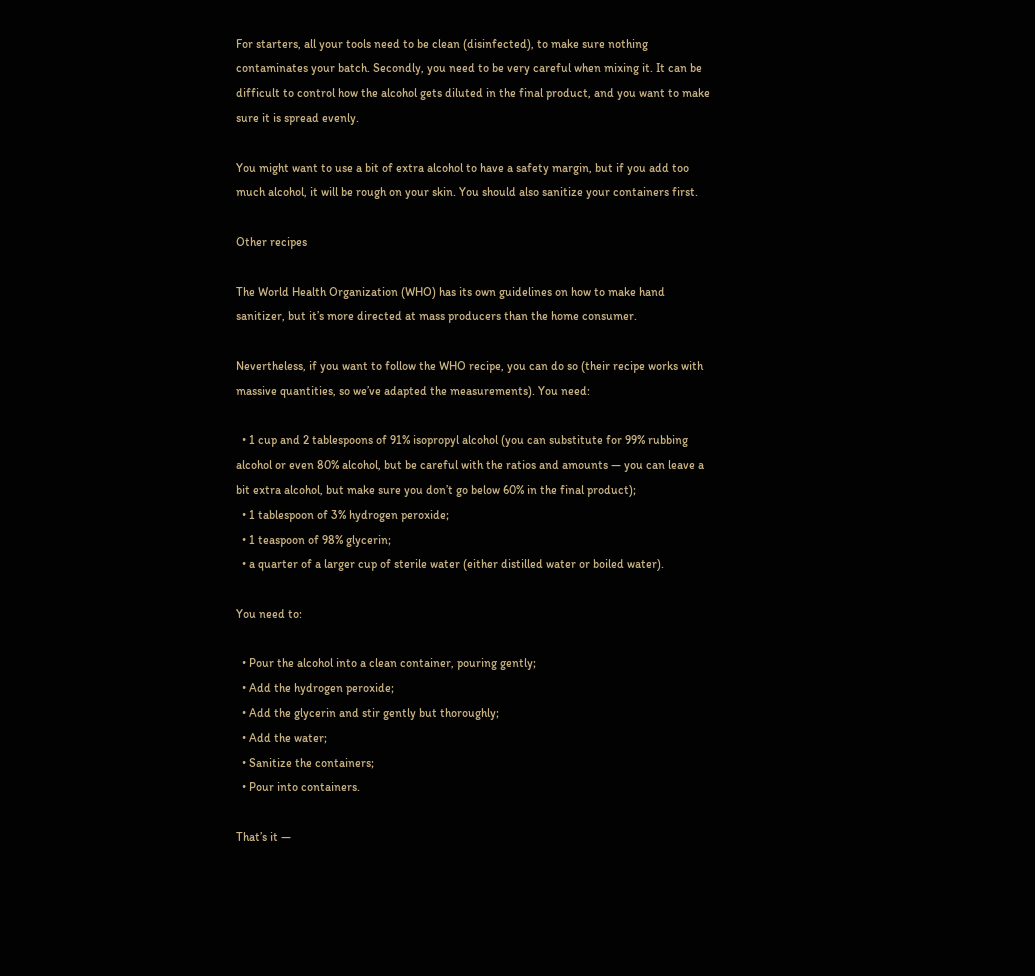For starters, all your tools need to be clean (disinfected), to make sure nothing contaminates your batch. Secondly, you need to be very careful when mixing it. It can be difficult to control how the alcohol gets diluted in the final product, and you want to make sure it is spread evenly.

You might want to use a bit of extra alcohol to have a safety margin, but if you add too much alcohol, it will be rough on your skin. You should also sanitize your containers first.

Other recipes

The World Health Organization (WHO) has its own guidelines on how to make hand sanitizer, but it’s more directed at mass producers than the home consumer.

Nevertheless, if you want to follow the WHO recipe, you can do so (their recipe works with massive quantities, so we’ve adapted the measurements). You need:

  • 1 cup and 2 tablespoons of 91% isopropyl alcohol (you can substitute for 99% rubbing alcohol or even 80% alcohol, but be careful with the ratios and amounts — you can leave a bit extra alcohol, but make sure you don’t go below 60% in the final product);
  • 1 tablespoon of 3% hydrogen peroxide;
  • 1 teaspoon of 98% glycerin;
  • a quarter of a larger cup of sterile water (either distilled water or boiled water).

You need to:

  • Pour the alcohol into a clean container, pouring gently;
  • Add the hydrogen peroxide;
  • Add the glycerin and stir gently but thoroughly;
  • Add the water;
  • Sanitize the containers;
  • Pour into containers.

That’s it —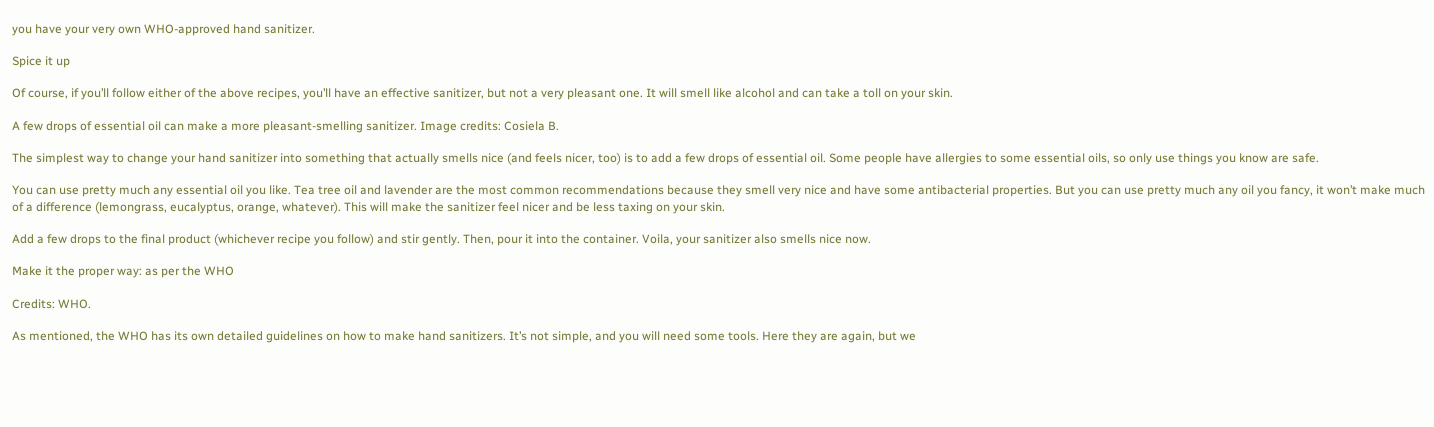you have your very own WHO-approved hand sanitizer.

Spice it up

Of course, if you’ll follow either of the above recipes, you’ll have an effective sanitizer, but not a very pleasant one. It will smell like alcohol and can take a toll on your skin.

A few drops of essential oil can make a more pleasant-smelling sanitizer. Image credits: Cosiela B.

The simplest way to change your hand sanitizer into something that actually smells nice (and feels nicer, too) is to add a few drops of essential oil. Some people have allergies to some essential oils, so only use things you know are safe.

You can use pretty much any essential oil you like. Tea tree oil and lavender are the most common recommendations because they smell very nice and have some antibacterial properties. But you can use pretty much any oil you fancy, it won’t make much of a difference (lemongrass, eucalyptus, orange, whatever). This will make the sanitizer feel nicer and be less taxing on your skin.

Add a few drops to the final product (whichever recipe you follow) and stir gently. Then, pour it into the container. Voila, your sanitizer also smells nice now.

Make it the proper way: as per the WHO

Credits: WHO.

As mentioned, the WHO has its own detailed guidelines on how to make hand sanitizers. It’s not simple, and you will need some tools. Here they are again, but we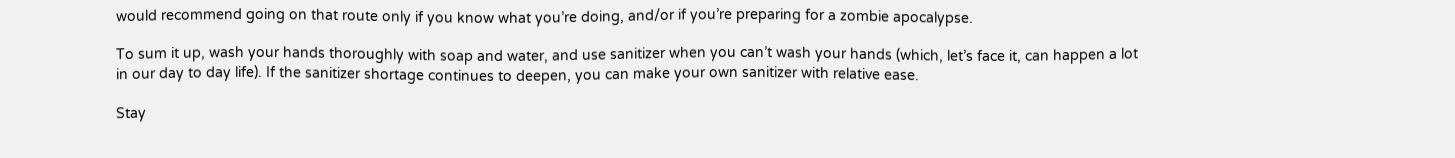would recommend going on that route only if you know what you’re doing, and/or if you’re preparing for a zombie apocalypse.

To sum it up, wash your hands thoroughly with soap and water, and use sanitizer when you can’t wash your hands (which, let’s face it, can happen a lot in our day to day life). If the sanitizer shortage continues to deepen, you can make your own sanitizer with relative ease.

Stay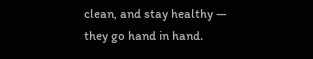clean, and stay healthy — they go hand in hand.